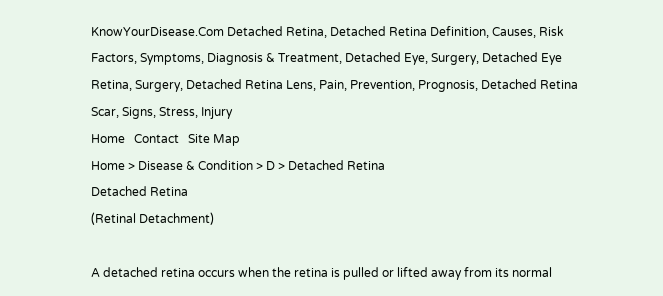KnowYourDisease.Com Detached Retina, Detached Retina Definition, Causes, Risk Factors, Symptoms, Diagnosis & Treatment, Detached Eye, Surgery, Detached Eye Retina, Surgery, Detached Retina Lens, Pain, Prevention, Prognosis, Detached Retina Scar, Signs, Stress, Injury
Home   Contact   Site Map
Home > Disease & Condition > D > Detached Retina
Detached Retina
(Retinal Detachment)

A detached retina occurs when the retina is pulled or lifted away from its normal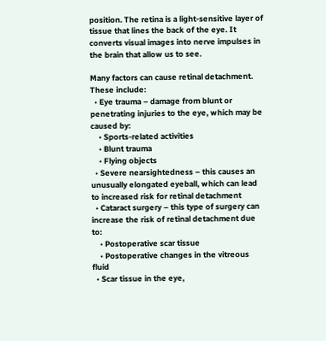position. The retina is a light-sensitive layer of tissue that lines the back of the eye. It converts visual images into nerve impulses in the brain that allow us to see.

Many factors can cause retinal detachment. These include:
  • Eye trauma – damage from blunt or penetrating injuries to the eye, which may be caused by:
    • Sports-related activities
    • Blunt trauma
    • Flying objects
  • Severe nearsightedness – this causes an unusually elongated eyeball, which can lead to increased risk for retinal detachment
  • Cataract surgery – this type of surgery can increase the risk of retinal detachment due to:
    • Postoperative scar tissue
    • Postoperative changes in the vitreous fluid
  • Scar tissue in the eye,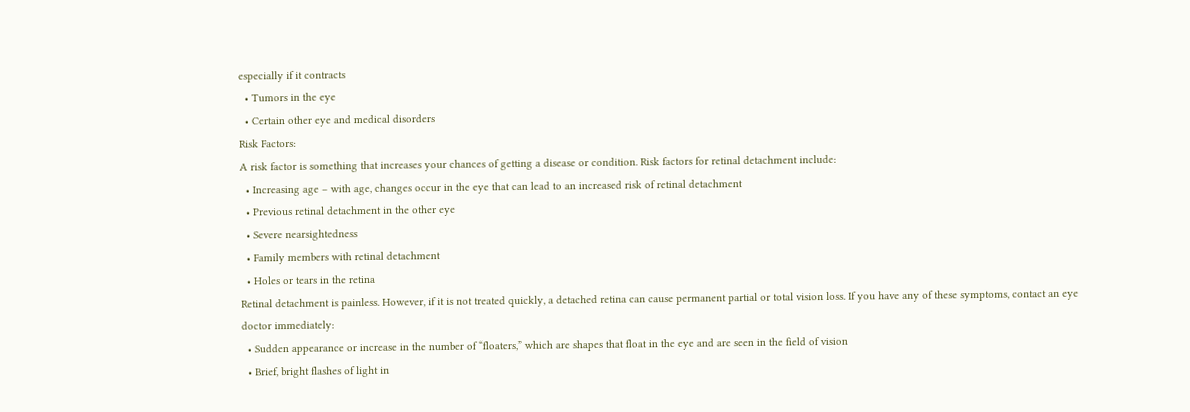especially if it contracts
  • Tumors in the eye
  • Certain other eye and medical disorders
Risk Factors:
A risk factor is something that increases your chances of getting a disease or condition. Risk factors for retinal detachment include:
  • Increasing age – with age, changes occur in the eye that can lead to an increased risk of retinal detachment
  • Previous retinal detachment in the other eye
  • Severe nearsightedness
  • Family members with retinal detachment
  • Holes or tears in the retina
Retinal detachment is painless. However, if it is not treated quickly, a detached retina can cause permanent partial or total vision loss. If you have any of these symptoms, contact an eye doctor immediately:
  • Sudden appearance or increase in the number of “floaters,” which are shapes that float in the eye and are seen in the field of vision
  • Brief, bright flashes of light in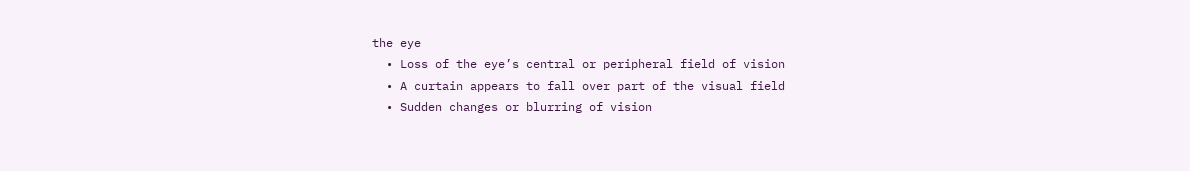the eye
  • Loss of the eye’s central or peripheral field of vision
  • A curtain appears to fall over part of the visual field
  • Sudden changes or blurring of vision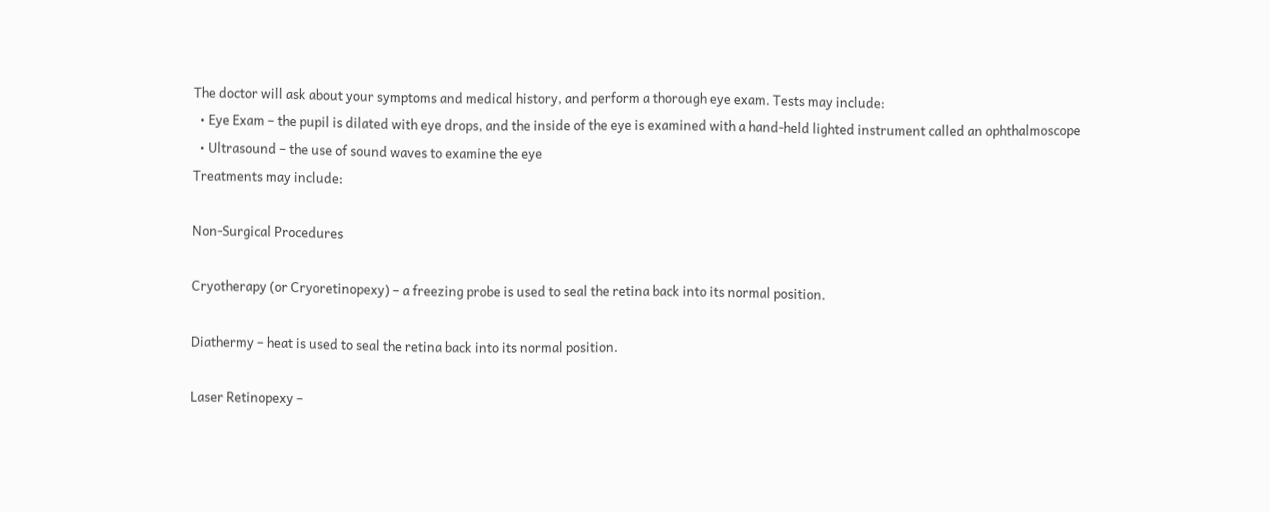The doctor will ask about your symptoms and medical history, and perform a thorough eye exam. Tests may include:
  • Eye Exam – the pupil is dilated with eye drops, and the inside of the eye is examined with a hand-held lighted instrument called an ophthalmoscope
  • Ultrasound – the use of sound waves to examine the eye
Treatments may include:

Non-Surgical Procedures

Cryotherapy (or Cryoretinopexy) – a freezing probe is used to seal the retina back into its normal position.

Diathermy – heat is used to seal the retina back into its normal position.

Laser Retinopexy –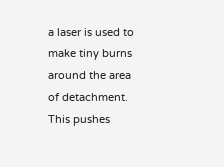a laser is used to make tiny burns around the area of detachment. This pushes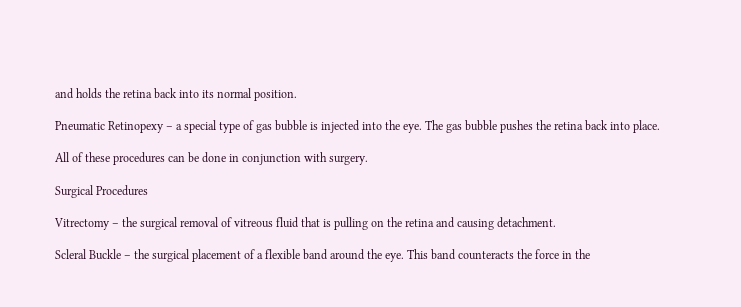and holds the retina back into its normal position.

Pneumatic Retinopexy – a special type of gas bubble is injected into the eye. The gas bubble pushes the retina back into place.

All of these procedures can be done in conjunction with surgery.

Surgical Procedures

Vitrectomy – the surgical removal of vitreous fluid that is pulling on the retina and causing detachment.

Scleral Buckle – the surgical placement of a flexible band around the eye. This band counteracts the force in the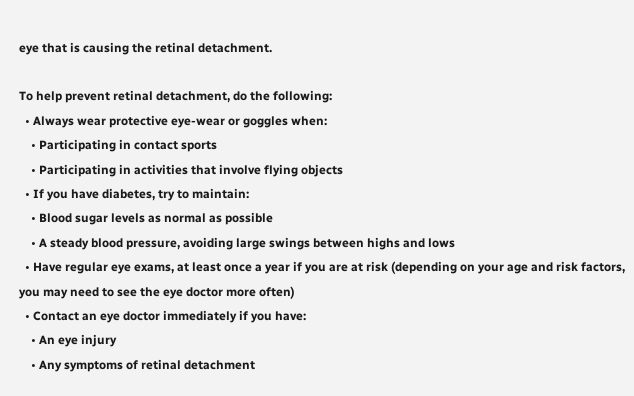eye that is causing the retinal detachment.

To help prevent retinal detachment, do the following:
  • Always wear protective eye-wear or goggles when:
    • Participating in contact sports
    • Participating in activities that involve flying objects
  • If you have diabetes, try to maintain:
    • Blood sugar levels as normal as possible
    • A steady blood pressure, avoiding large swings between highs and lows
  • Have regular eye exams, at least once a year if you are at risk (depending on your age and risk factors, you may need to see the eye doctor more often)
  • Contact an eye doctor immediately if you have:
    • An eye injury
    • Any symptoms of retinal detachment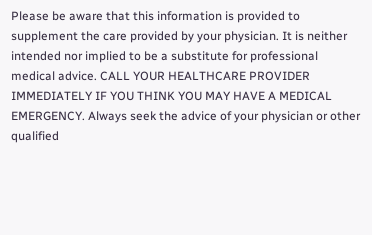Please be aware that this information is provided to supplement the care provided by your physician. It is neither intended nor implied to be a substitute for professional medical advice. CALL YOUR HEALTHCARE PROVIDER IMMEDIATELY IF YOU THINK YOU MAY HAVE A MEDICAL EMERGENCY. Always seek the advice of your physician or other qualified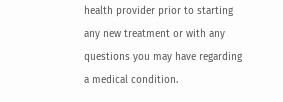health provider prior to starting any new treatment or with any questions you may have regarding a medical condition.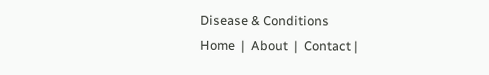Disease & Conditions
Home  |  About  |  Contact |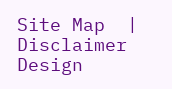Site Map  |  Disclaimer Design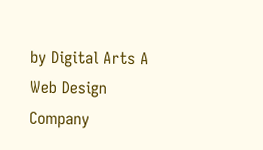by Digital Arts A Web Design Company